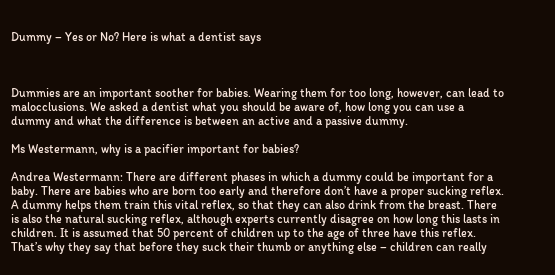Dummy – Yes or No? Here is what a dentist says



Dummies are an important soother for babies. Wearing them for too long, however, can lead to malocclusions. We asked a dentist what you should be aware of, how long you can use a dummy and what the difference is between an active and a passive dummy.

Ms Westermann, why is a pacifier important for babies?

Andrea Westermann: There are different phases in which a dummy could be important for a baby. There are babies who are born too early and therefore don’t have a proper sucking reflex. A dummy helps them train this vital reflex, so that they can also drink from the breast. There is also the natural sucking reflex, although experts currently disagree on how long this lasts in children. It is assumed that 50 percent of children up to the age of three have this reflex. That’s why they say that before they suck their thumb or anything else – children can really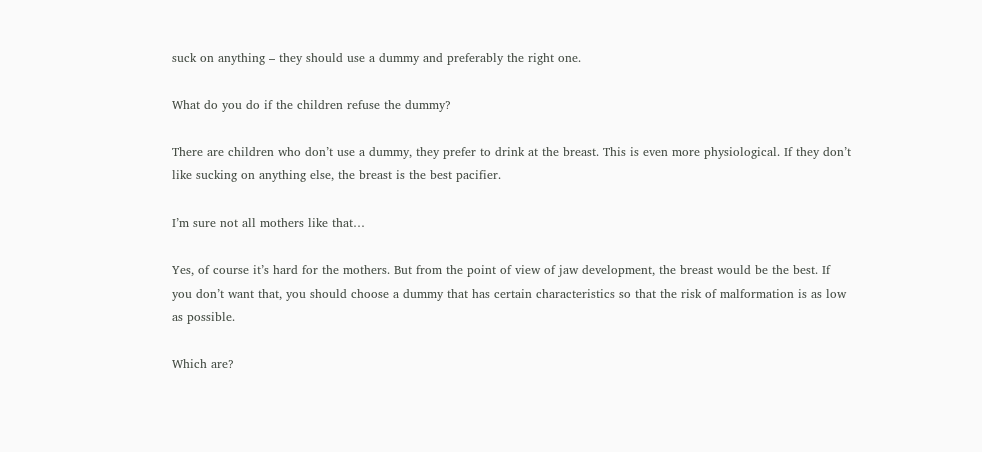suck on anything – they should use a dummy and preferably the right one.

What do you do if the children refuse the dummy?

There are children who don’t use a dummy, they prefer to drink at the breast. This is even more physiological. If they don’t like sucking on anything else, the breast is the best pacifier.

I’m sure not all mothers like that…

Yes, of course it’s hard for the mothers. But from the point of view of jaw development, the breast would be the best. If you don’t want that, you should choose a dummy that has certain characteristics so that the risk of malformation is as low as possible.

Which are?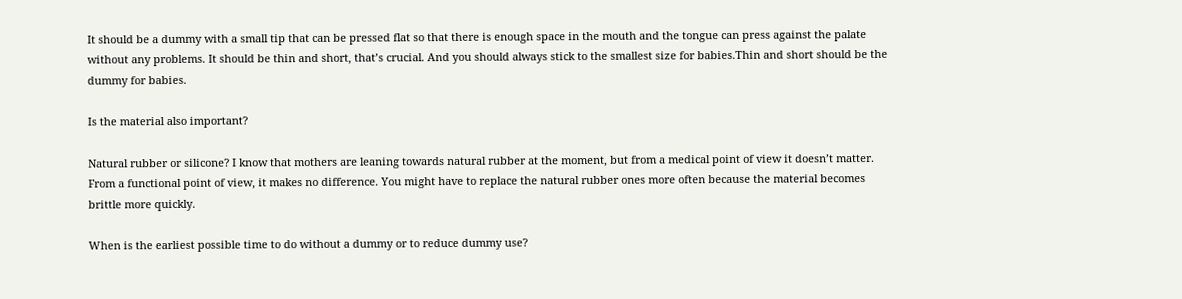It should be a dummy with a small tip that can be pressed flat so that there is enough space in the mouth and the tongue can press against the palate without any problems. It should be thin and short, that’s crucial. And you should always stick to the smallest size for babies.Thin and short should be the dummy for babies.

Is the material also important?

Natural rubber or silicone? I know that mothers are leaning towards natural rubber at the moment, but from a medical point of view it doesn’t matter. From a functional point of view, it makes no difference. You might have to replace the natural rubber ones more often because the material becomes brittle more quickly.

When is the earliest possible time to do without a dummy or to reduce dummy use?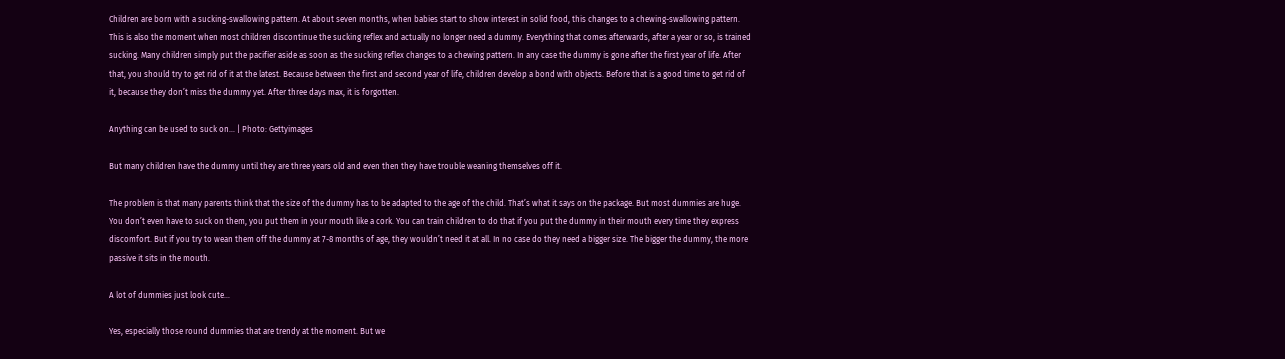Children are born with a sucking-swallowing pattern. At about seven months, when babies start to show interest in solid food, this changes to a chewing-swallowing pattern. This is also the moment when most children discontinue the sucking reflex and actually no longer need a dummy. Everything that comes afterwards, after a year or so, is trained sucking. Many children simply put the pacifier aside as soon as the sucking reflex changes to a chewing pattern. In any case the dummy is gone after the first year of life. After that, you should try to get rid of it at the latest. Because between the first and second year of life, children develop a bond with objects. Before that is a good time to get rid of it, because they don’t miss the dummy yet. After three days max, it is forgotten.

Anything can be used to suck on… | Photo: Gettyimages

But many children have the dummy until they are three years old and even then they have trouble weaning themselves off it.

The problem is that many parents think that the size of the dummy has to be adapted to the age of the child. That’s what it says on the package. But most dummies are huge. You don’t even have to suck on them, you put them in your mouth like a cork. You can train children to do that if you put the dummy in their mouth every time they express discomfort. But if you try to wean them off the dummy at 7-8 months of age, they wouldn’t need it at all. In no case do they need a bigger size. The bigger the dummy, the more passive it sits in the mouth.

A lot of dummies just look cute…

Yes, especially those round dummies that are trendy at the moment. But we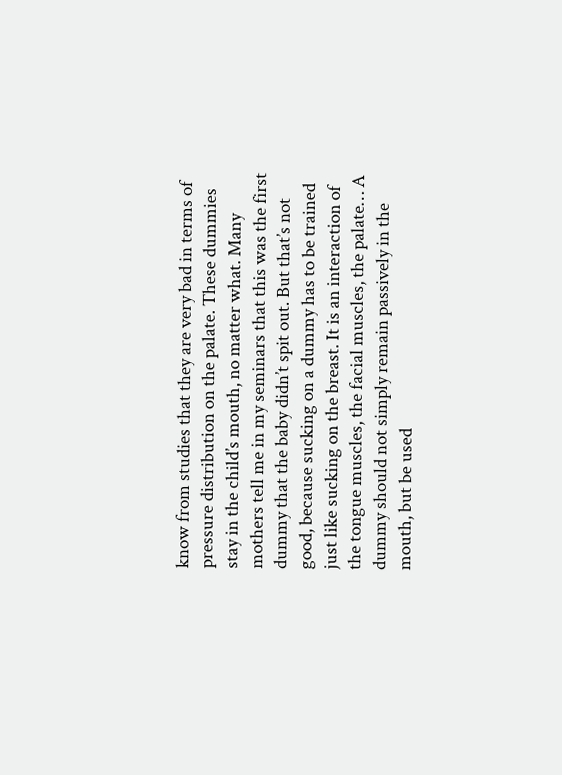know from studies that they are very bad in terms of pressure distribution on the palate. These dummies stay in the child’s mouth, no matter what. Many mothers tell me in my seminars that this was the first dummy that the baby didn’t spit out. But that’s not good, because sucking on a dummy has to be trained just like sucking on the breast. It is an interaction of the tongue muscles, the facial muscles, the palate… A dummy should not simply remain passively in the mouth, but be used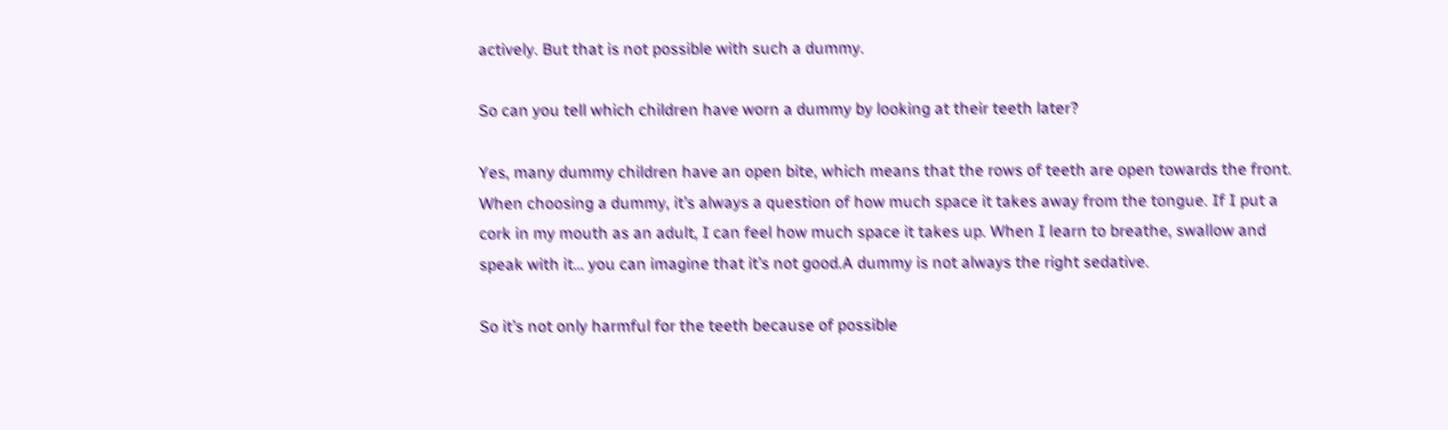actively. But that is not possible with such a dummy.

So can you tell which children have worn a dummy by looking at their teeth later?

Yes, many dummy children have an open bite, which means that the rows of teeth are open towards the front. When choosing a dummy, it’s always a question of how much space it takes away from the tongue. If I put a cork in my mouth as an adult, I can feel how much space it takes up. When I learn to breathe, swallow and speak with it… you can imagine that it’s not good.A dummy is not always the right sedative.

So it’s not only harmful for the teeth because of possible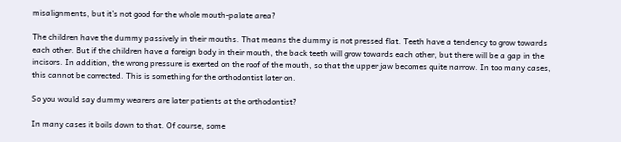misalignments, but it’s not good for the whole mouth-palate area?

The children have the dummy passively in their mouths. That means the dummy is not pressed flat. Teeth have a tendency to grow towards each other. But if the children have a foreign body in their mouth, the back teeth will grow towards each other, but there will be a gap in the incisors. In addition, the wrong pressure is exerted on the roof of the mouth, so that the upper jaw becomes quite narrow. In too many cases, this cannot be corrected. This is something for the orthodontist later on.

So you would say dummy wearers are later patients at the orthodontist?

In many cases it boils down to that. Of course, some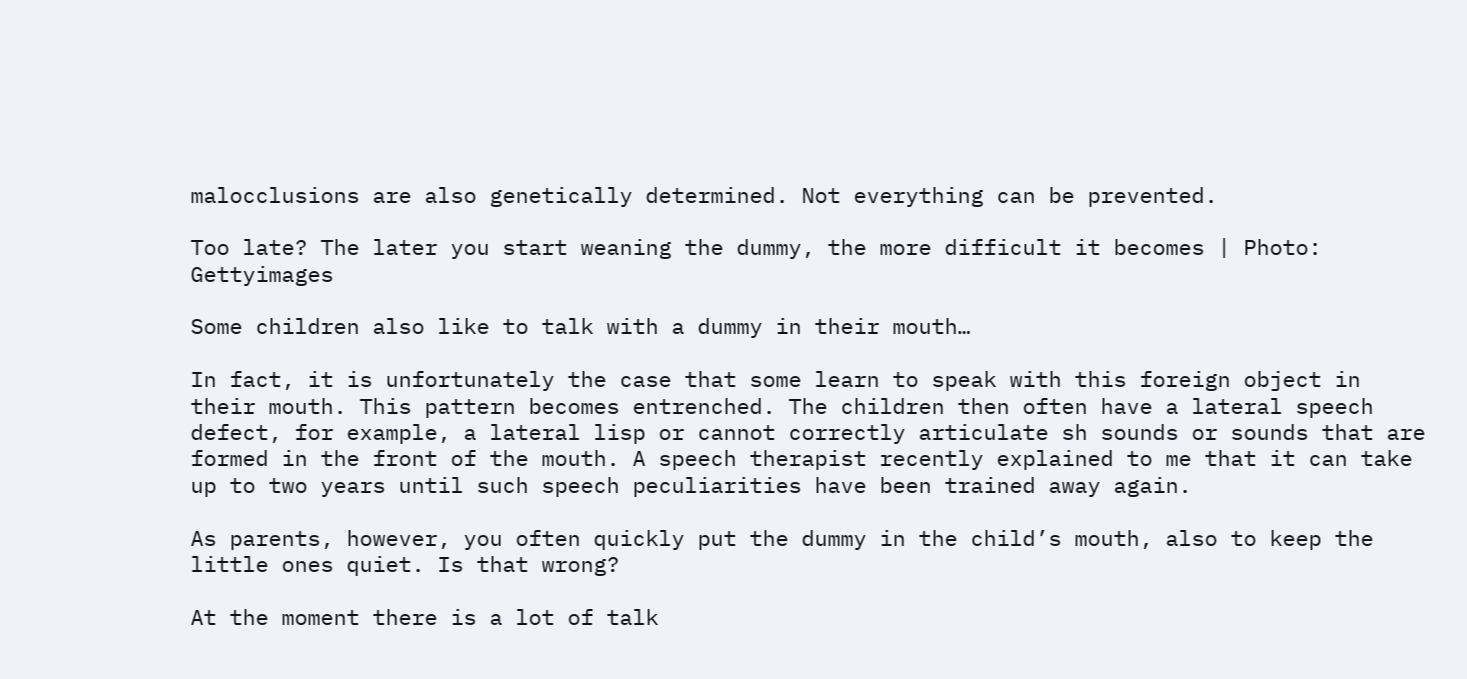malocclusions are also genetically determined. Not everything can be prevented.

Too late? The later you start weaning the dummy, the more difficult it becomes | Photo: Gettyimages

Some children also like to talk with a dummy in their mouth…

In fact, it is unfortunately the case that some learn to speak with this foreign object in their mouth. This pattern becomes entrenched. The children then often have a lateral speech defect, for example, a lateral lisp or cannot correctly articulate sh sounds or sounds that are formed in the front of the mouth. A speech therapist recently explained to me that it can take up to two years until such speech peculiarities have been trained away again.

As parents, however, you often quickly put the dummy in the child’s mouth, also to keep the little ones quiet. Is that wrong?

At the moment there is a lot of talk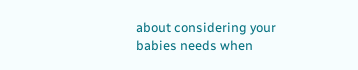about considering your babies needs when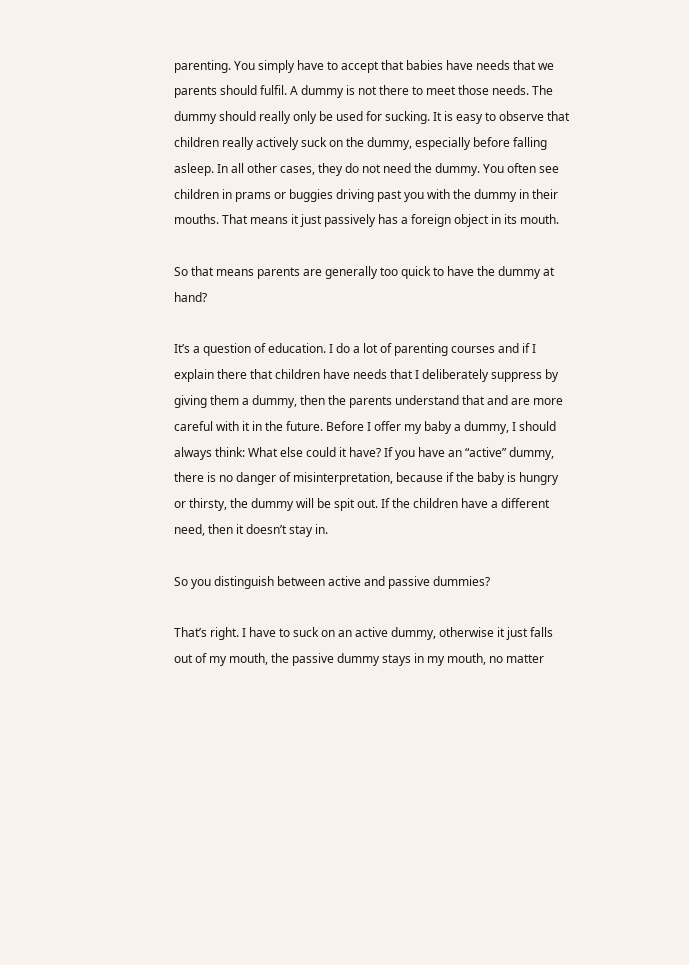parenting. You simply have to accept that babies have needs that we parents should fulfil. A dummy is not there to meet those needs. The dummy should really only be used for sucking. It is easy to observe that children really actively suck on the dummy, especially before falling asleep. In all other cases, they do not need the dummy. You often see children in prams or buggies driving past you with the dummy in their mouths. That means it just passively has a foreign object in its mouth.

So that means parents are generally too quick to have the dummy at hand?

It’s a question of education. I do a lot of parenting courses and if I explain there that children have needs that I deliberately suppress by giving them a dummy, then the parents understand that and are more careful with it in the future. Before I offer my baby a dummy, I should always think: What else could it have? If you have an “active” dummy, there is no danger of misinterpretation, because if the baby is hungry or thirsty, the dummy will be spit out. If the children have a different need, then it doesn’t stay in.

So you distinguish between active and passive dummies?

That’s right. I have to suck on an active dummy, otherwise it just falls out of my mouth, the passive dummy stays in my mouth, no matter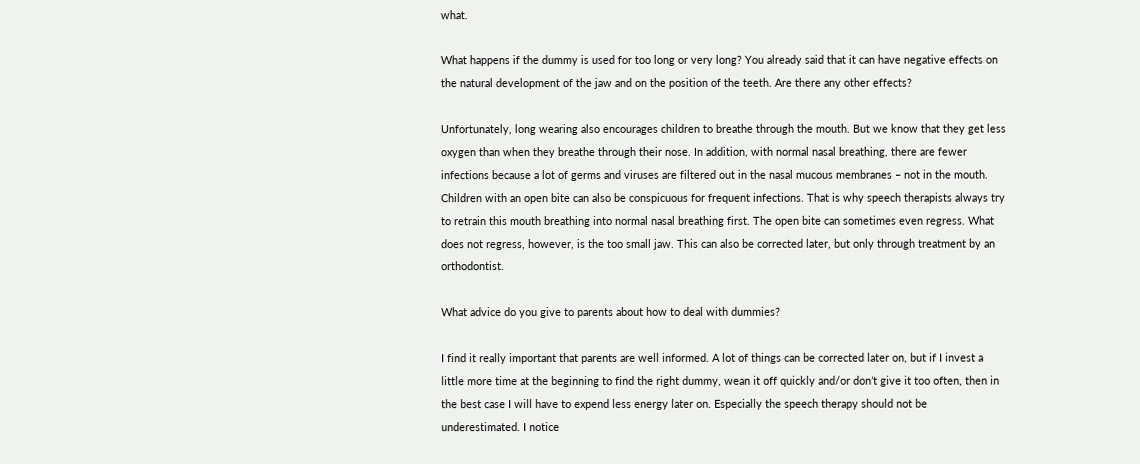what.

What happens if the dummy is used for too long or very long? You already said that it can have negative effects on the natural development of the jaw and on the position of the teeth. Are there any other effects?

Unfortunately, long wearing also encourages children to breathe through the mouth. But we know that they get less oxygen than when they breathe through their nose. In addition, with normal nasal breathing, there are fewer infections because a lot of germs and viruses are filtered out in the nasal mucous membranes – not in the mouth. Children with an open bite can also be conspicuous for frequent infections. That is why speech therapists always try to retrain this mouth breathing into normal nasal breathing first. The open bite can sometimes even regress. What does not regress, however, is the too small jaw. This can also be corrected later, but only through treatment by an orthodontist.

What advice do you give to parents about how to deal with dummies?

I find it really important that parents are well informed. A lot of things can be corrected later on, but if I invest a little more time at the beginning to find the right dummy, wean it off quickly and/or don’t give it too often, then in the best case I will have to expend less energy later on. Especially the speech therapy should not be underestimated. I notice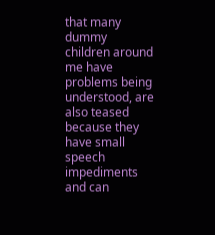that many dummy children around me have problems being understood, are also teased because they have small speech impediments and can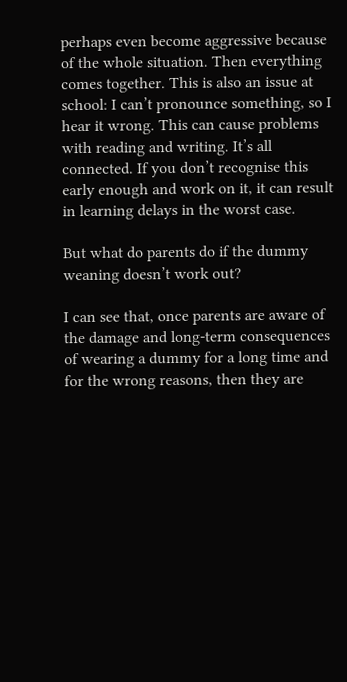perhaps even become aggressive because of the whole situation. Then everything comes together. This is also an issue at school: I can’t pronounce something, so I hear it wrong. This can cause problems with reading and writing. It’s all connected. If you don’t recognise this early enough and work on it, it can result in learning delays in the worst case.

But what do parents do if the dummy weaning doesn’t work out?

I can see that, once parents are aware of the damage and long-term consequences of wearing a dummy for a long time and for the wrong reasons, then they are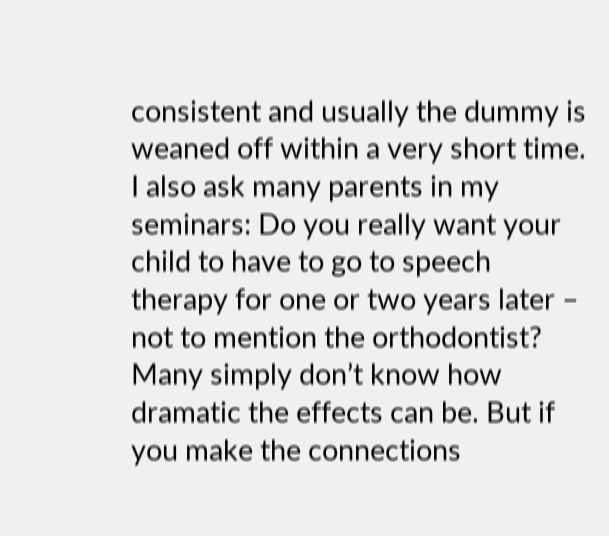consistent and usually the dummy is weaned off within a very short time. I also ask many parents in my seminars: Do you really want your child to have to go to speech therapy for one or two years later – not to mention the orthodontist? Many simply don’t know how dramatic the effects can be. But if you make the connections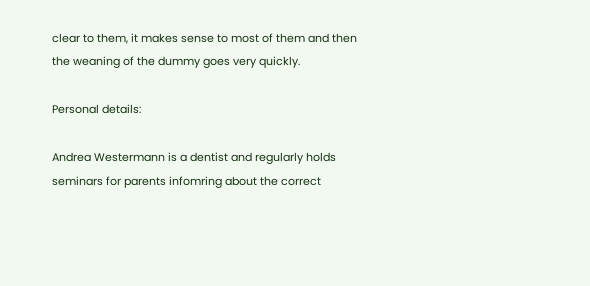clear to them, it makes sense to most of them and then the weaning of the dummy goes very quickly.

Personal details:

Andrea Westermann is a dentist and regularly holds seminars for parents infomring about the correct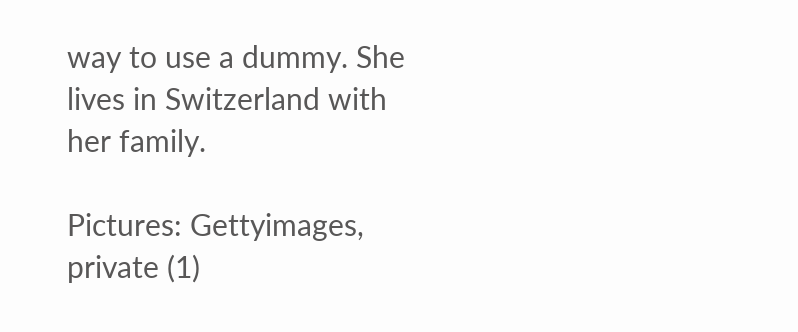way to use a dummy. She lives in Switzerland with her family.

Pictures: Gettyimages, private (1)